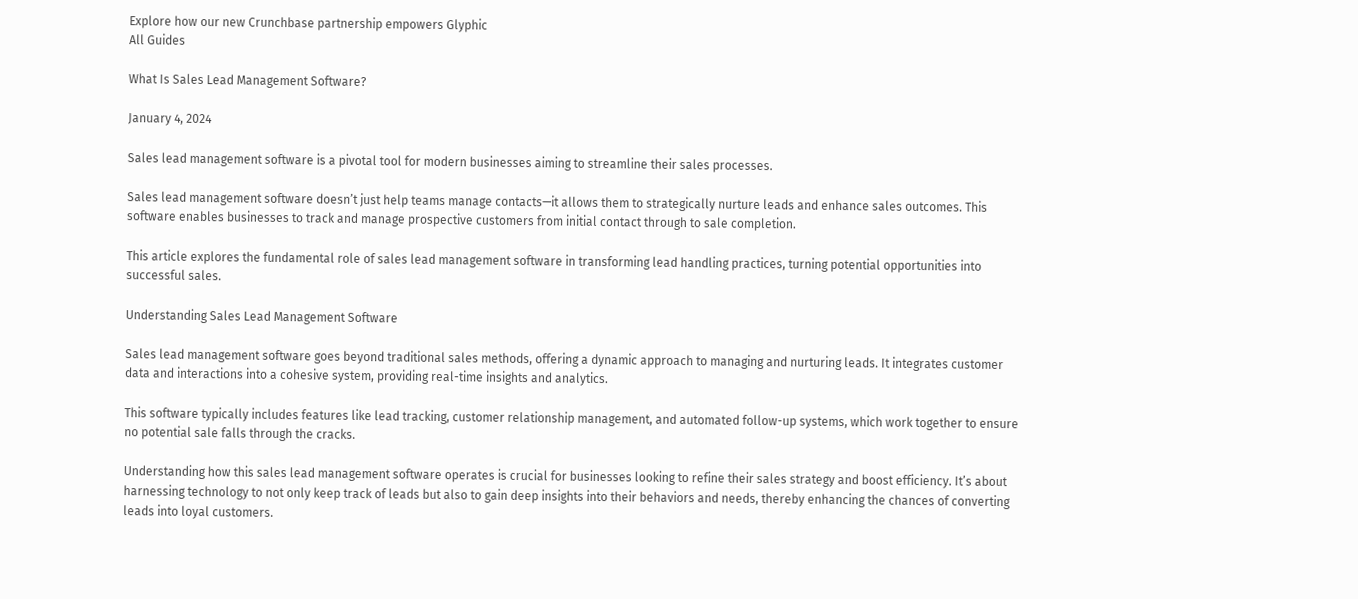Explore how our new Crunchbase partnership empowers Glyphic
All Guides

What Is Sales Lead Management Software?

January 4, 2024

Sales lead management software is a pivotal tool for modern businesses aiming to streamline their sales processes.

Sales lead management software doesn’t just help teams manage contacts—it allows them to strategically nurture leads and enhance sales outcomes. This software enables businesses to track and manage prospective customers from initial contact through to sale completion.

This article explores the fundamental role of sales lead management software in transforming lead handling practices, turning potential opportunities into successful sales.

Understanding Sales Lead Management Software

Sales lead management software goes beyond traditional sales methods, offering a dynamic approach to managing and nurturing leads. It integrates customer data and interactions into a cohesive system, providing real-time insights and analytics.

This software typically includes features like lead tracking, customer relationship management, and automated follow-up systems, which work together to ensure no potential sale falls through the cracks.

Understanding how this sales lead management software operates is crucial for businesses looking to refine their sales strategy and boost efficiency. It’s about harnessing technology to not only keep track of leads but also to gain deep insights into their behaviors and needs, thereby enhancing the chances of converting leads into loyal customers.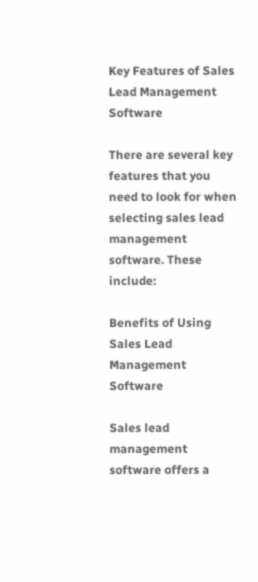Key Features of Sales Lead Management Software

There are several key features that you need to look for when selecting sales lead management software. These include:

Benefits of Using Sales Lead Management Software

Sales lead management software offers a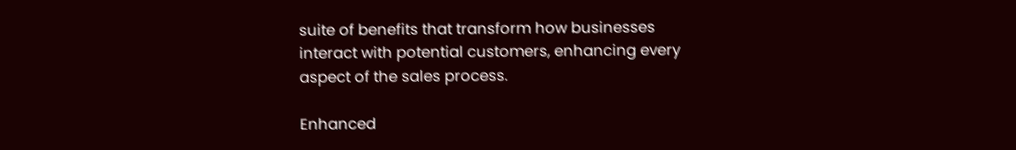suite of benefits that transform how businesses interact with potential customers, enhancing every aspect of the sales process.

Enhanced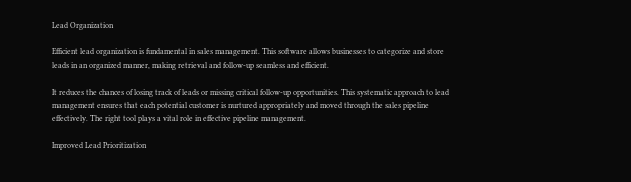Lead Organization

Efficient lead organization is fundamental in sales management. This software allows businesses to categorize and store leads in an organized manner, making retrieval and follow-up seamless and efficient.

It reduces the chances of losing track of leads or missing critical follow-up opportunities. This systematic approach to lead management ensures that each potential customer is nurtured appropriately and moved through the sales pipeline effectively. The right tool plays a vital role in effective pipeline management.

Improved Lead Prioritization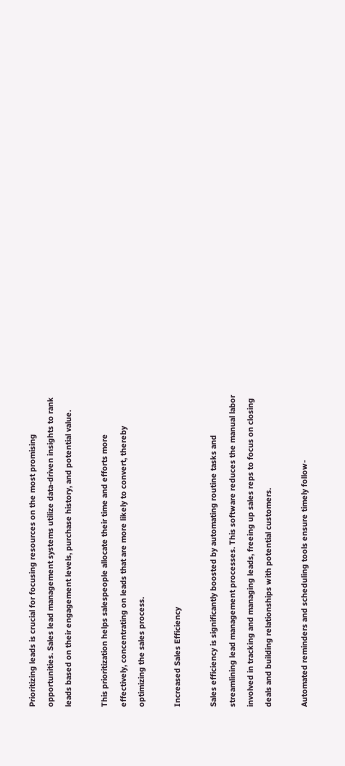Prioritizing leads is crucial for focusing resources on the most promising opportunities. Sales lead management systems utilize data-driven insights to rank leads based on their engagement levels, purchase history, and potential value.

This prioritization helps salespeople allocate their time and efforts more effectively, concentrating on leads that are more likely to convert, thereby optimizing the sales process.

Increased Sales Efficiency

Sales efficiency is significantly boosted by automating routine tasks and streamlining lead management processes. This software reduces the manual labor involved in tracking and managing leads, freeing up sales reps to focus on closing deals and building relationships with potential customers.

Automated reminders and scheduling tools ensure timely follow-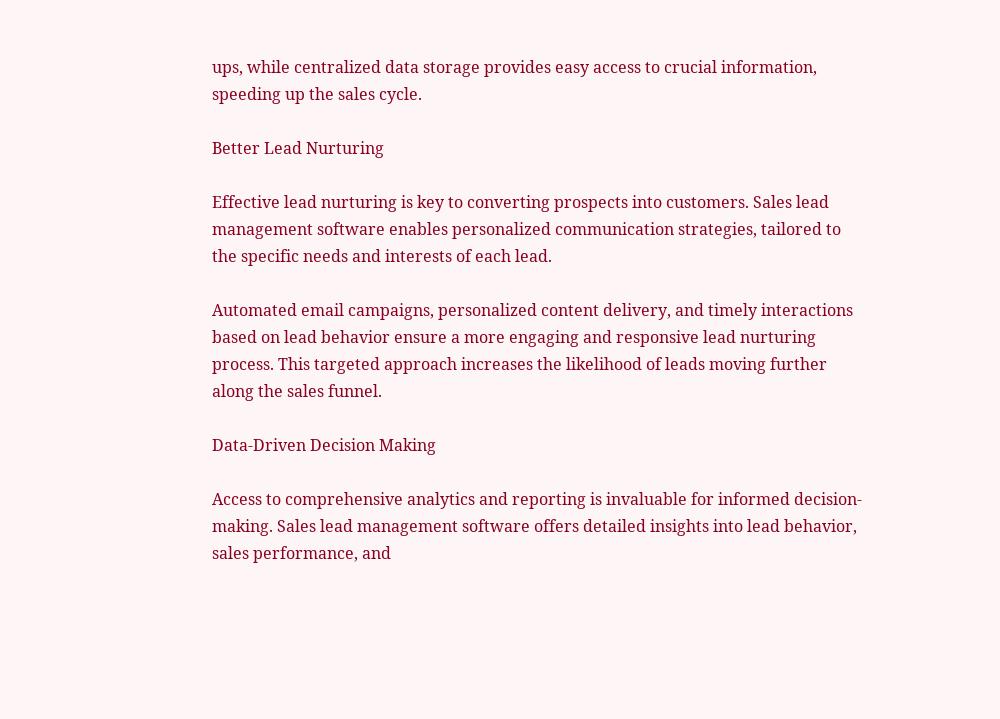ups, while centralized data storage provides easy access to crucial information, speeding up the sales cycle.

Better Lead Nurturing

Effective lead nurturing is key to converting prospects into customers. Sales lead management software enables personalized communication strategies, tailored to the specific needs and interests of each lead.

Automated email campaigns, personalized content delivery, and timely interactions based on lead behavior ensure a more engaging and responsive lead nurturing process. This targeted approach increases the likelihood of leads moving further along the sales funnel.

Data-Driven Decision Making

Access to comprehensive analytics and reporting is invaluable for informed decision-making. Sales lead management software offers detailed insights into lead behavior, sales performance, and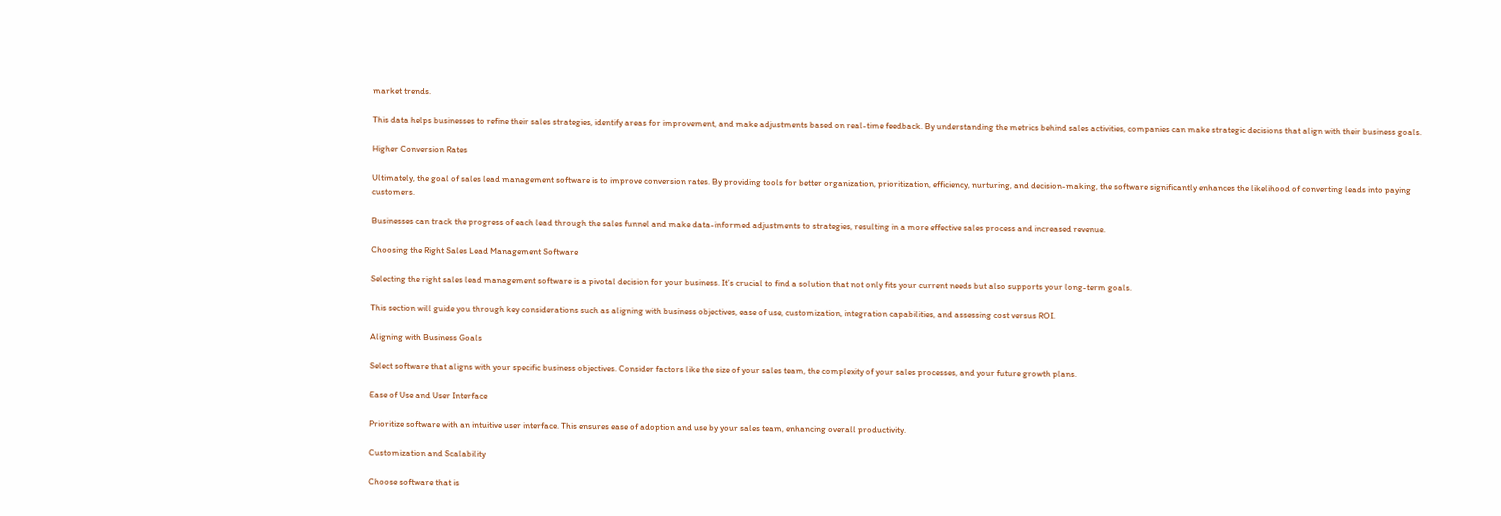market trends.

This data helps businesses to refine their sales strategies, identify areas for improvement, and make adjustments based on real-time feedback. By understanding the metrics behind sales activities, companies can make strategic decisions that align with their business goals.

Higher Conversion Rates

Ultimately, the goal of sales lead management software is to improve conversion rates. By providing tools for better organization, prioritization, efficiency, nurturing, and decision-making, the software significantly enhances the likelihood of converting leads into paying customers.

Businesses can track the progress of each lead through the sales funnel and make data-informed adjustments to strategies, resulting in a more effective sales process and increased revenue.

Choosing the Right Sales Lead Management Software

Selecting the right sales lead management software is a pivotal decision for your business. It’s crucial to find a solution that not only fits your current needs but also supports your long-term goals.

This section will guide you through key considerations such as aligning with business objectives, ease of use, customization, integration capabilities, and assessing cost versus ROI.

Aligning with Business Goals

Select software that aligns with your specific business objectives. Consider factors like the size of your sales team, the complexity of your sales processes, and your future growth plans.

Ease of Use and User Interface

Prioritize software with an intuitive user interface. This ensures ease of adoption and use by your sales team, enhancing overall productivity.

Customization and Scalability

Choose software that is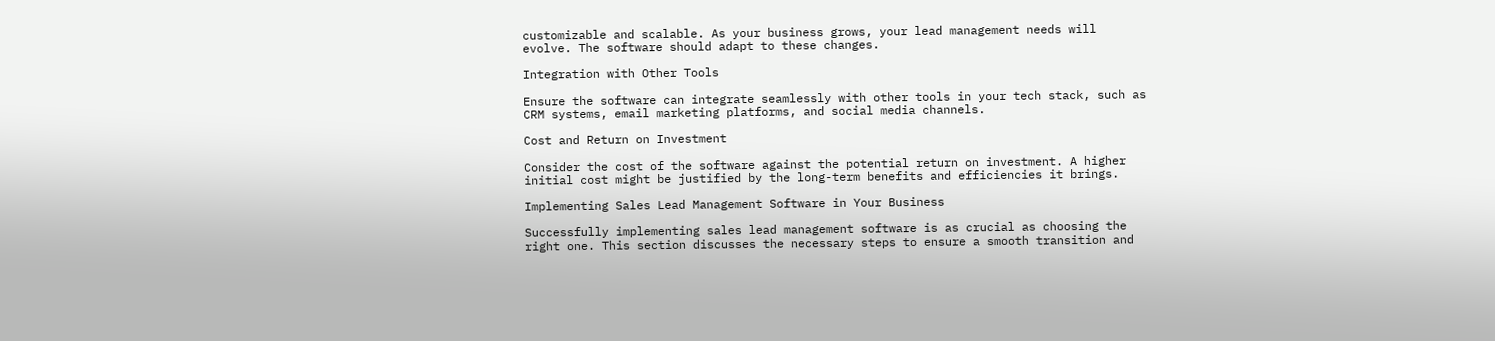customizable and scalable. As your business grows, your lead management needs will evolve. The software should adapt to these changes.

Integration with Other Tools

Ensure the software can integrate seamlessly with other tools in your tech stack, such as CRM systems, email marketing platforms, and social media channels.

Cost and Return on Investment

Consider the cost of the software against the potential return on investment. A higher initial cost might be justified by the long-term benefits and efficiencies it brings.

Implementing Sales Lead Management Software in Your Business

Successfully implementing sales lead management software is as crucial as choosing the right one. This section discusses the necessary steps to ensure a smooth transition and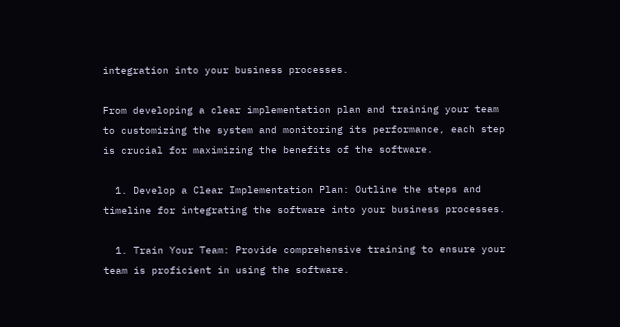integration into your business processes.

From developing a clear implementation plan and training your team to customizing the system and monitoring its performance, each step is crucial for maximizing the benefits of the software.

  1. Develop a Clear Implementation Plan: Outline the steps and timeline for integrating the software into your business processes.

  1. Train Your Team: Provide comprehensive training to ensure your team is proficient in using the software.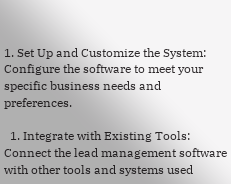1. Set Up and Customize the System: Configure the software to meet your specific business needs and preferences.

  1. Integrate with Existing Tools: Connect the lead management software with other tools and systems used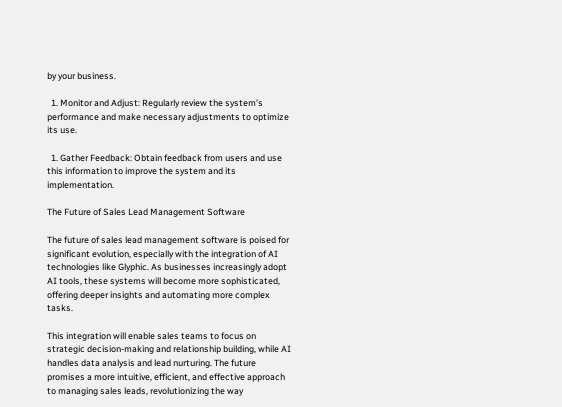by your business.

  1. Monitor and Adjust: Regularly review the system’s performance and make necessary adjustments to optimize its use.

  1. Gather Feedback: Obtain feedback from users and use this information to improve the system and its implementation.

The Future of Sales Lead Management Software

The future of sales lead management software is poised for significant evolution, especially with the integration of AI technologies like Glyphic. As businesses increasingly adopt AI tools, these systems will become more sophisticated, offering deeper insights and automating more complex tasks.

This integration will enable sales teams to focus on strategic decision-making and relationship building, while AI handles data analysis and lead nurturing. The future promises a more intuitive, efficient, and effective approach to managing sales leads, revolutionizing the way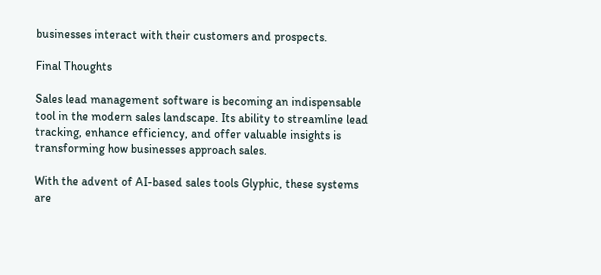businesses interact with their customers and prospects.

Final Thoughts

Sales lead management software is becoming an indispensable tool in the modern sales landscape. Its ability to streamline lead tracking, enhance efficiency, and offer valuable insights is transforming how businesses approach sales.

With the advent of AI-based sales tools Glyphic, these systems are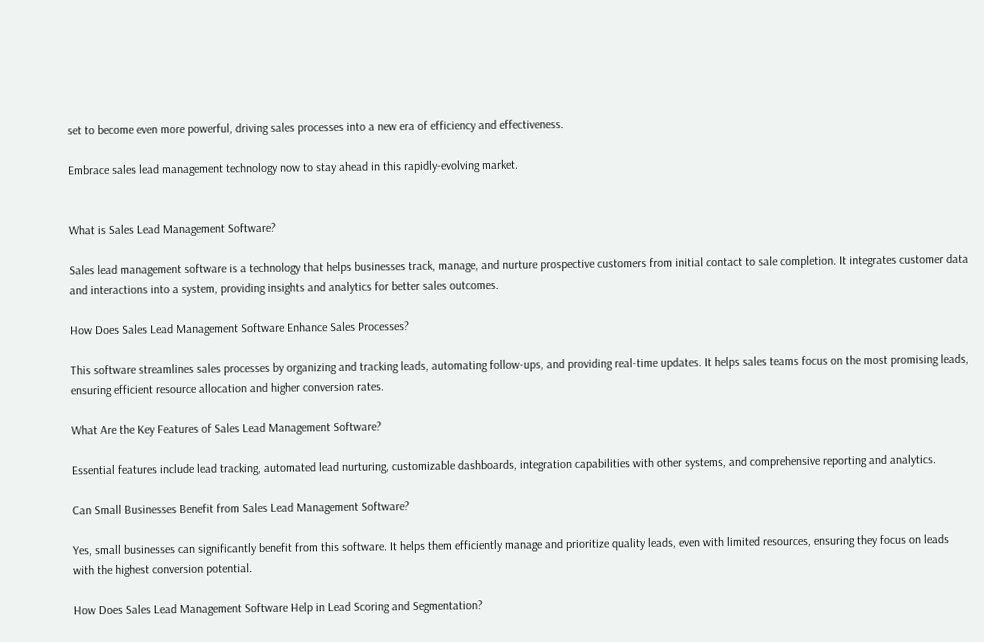set to become even more powerful, driving sales processes into a new era of efficiency and effectiveness.

Embrace sales lead management technology now to stay ahead in this rapidly-evolving market.


What is Sales Lead Management Software?

Sales lead management software is a technology that helps businesses track, manage, and nurture prospective customers from initial contact to sale completion. It integrates customer data and interactions into a system, providing insights and analytics for better sales outcomes.

How Does Sales Lead Management Software Enhance Sales Processes?

This software streamlines sales processes by organizing and tracking leads, automating follow-ups, and providing real-time updates. It helps sales teams focus on the most promising leads, ensuring efficient resource allocation and higher conversion rates.

What Are the Key Features of Sales Lead Management Software?

Essential features include lead tracking, automated lead nurturing, customizable dashboards, integration capabilities with other systems, and comprehensive reporting and analytics.

Can Small Businesses Benefit from Sales Lead Management Software?

Yes, small businesses can significantly benefit from this software. It helps them efficiently manage and prioritize quality leads, even with limited resources, ensuring they focus on leads with the highest conversion potential.

How Does Sales Lead Management Software Help in Lead Scoring and Segmentation?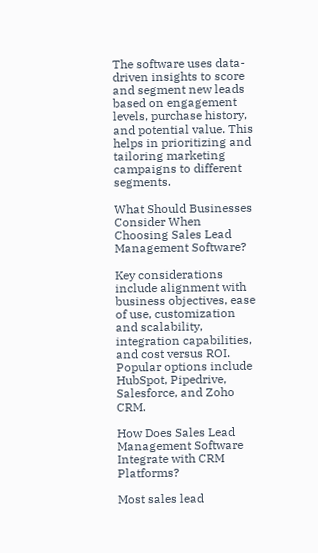The software uses data-driven insights to score and segment new leads based on engagement levels, purchase history, and potential value. This helps in prioritizing and tailoring marketing campaigns to different segments.

What Should Businesses Consider When Choosing Sales Lead Management Software?

Key considerations include alignment with business objectives, ease of use, customization and scalability, integration capabilities, and cost versus ROI. Popular options include HubSpot, Pipedrive, Salesforce, and Zoho CRM.

How Does Sales Lead Management Software Integrate with CRM Platforms?

Most sales lead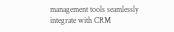management tools seamlessly integrate with CRM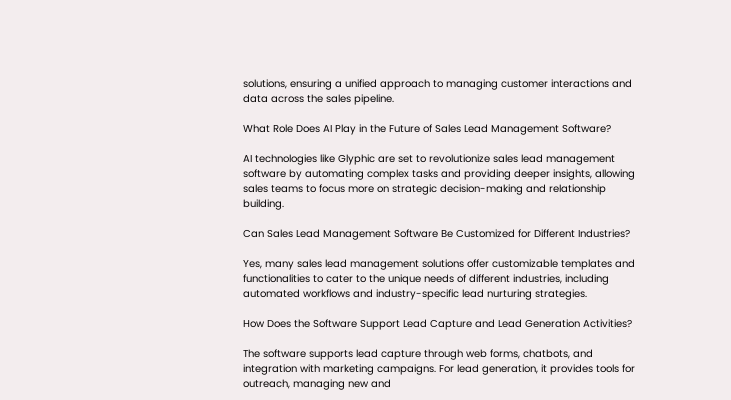solutions, ensuring a unified approach to managing customer interactions and data across the sales pipeline.

What Role Does AI Play in the Future of Sales Lead Management Software?

AI technologies like Glyphic are set to revolutionize sales lead management software by automating complex tasks and providing deeper insights, allowing sales teams to focus more on strategic decision-making and relationship building.

Can Sales Lead Management Software Be Customized for Different Industries?

Yes, many sales lead management solutions offer customizable templates and functionalities to cater to the unique needs of different industries, including automated workflows and industry-specific lead nurturing strategies.

How Does the Software Support Lead Capture and Lead Generation Activities?

The software supports lead capture through web forms, chatbots, and integration with marketing campaigns. For lead generation, it provides tools for outreach, managing new and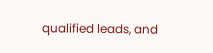qualified leads, and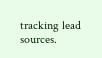tracking lead sources.